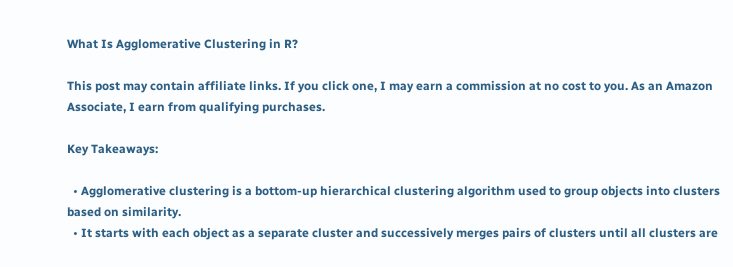What Is Agglomerative Clustering in R?

This post may contain affiliate links. If you click one, I may earn a commission at no cost to you. As an Amazon Associate, I earn from qualifying purchases.

Key Takeaways:

  • Agglomerative clustering is a bottom-up hierarchical clustering algorithm used to group objects into clusters based on similarity.
  • It starts with each object as a separate cluster and successively merges pairs of clusters until all clusters are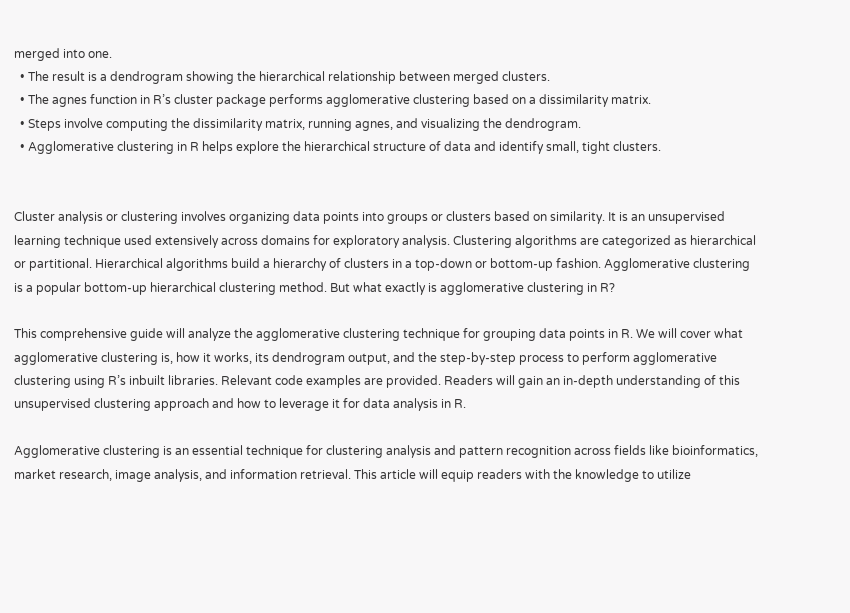merged into one.
  • The result is a dendrogram showing the hierarchical relationship between merged clusters.
  • The agnes function in R’s cluster package performs agglomerative clustering based on a dissimilarity matrix.
  • Steps involve computing the dissimilarity matrix, running agnes, and visualizing the dendrogram.
  • Agglomerative clustering in R helps explore the hierarchical structure of data and identify small, tight clusters.


Cluster analysis or clustering involves organizing data points into groups or clusters based on similarity. It is an unsupervised learning technique used extensively across domains for exploratory analysis. Clustering algorithms are categorized as hierarchical or partitional. Hierarchical algorithms build a hierarchy of clusters in a top-down or bottom-up fashion. Agglomerative clustering is a popular bottom-up hierarchical clustering method. But what exactly is agglomerative clustering in R?

This comprehensive guide will analyze the agglomerative clustering technique for grouping data points in R. We will cover what agglomerative clustering is, how it works, its dendrogram output, and the step-by-step process to perform agglomerative clustering using R’s inbuilt libraries. Relevant code examples are provided. Readers will gain an in-depth understanding of this unsupervised clustering approach and how to leverage it for data analysis in R.

Agglomerative clustering is an essential technique for clustering analysis and pattern recognition across fields like bioinformatics, market research, image analysis, and information retrieval. This article will equip readers with the knowledge to utilize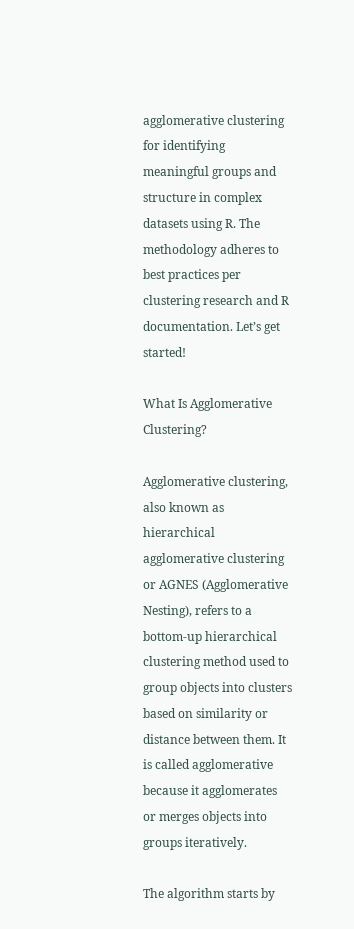agglomerative clustering for identifying meaningful groups and structure in complex datasets using R. The methodology adheres to best practices per clustering research and R documentation. Let’s get started!

What Is Agglomerative Clustering?

Agglomerative clustering, also known as hierarchical agglomerative clustering or AGNES (Agglomerative Nesting), refers to a bottom-up hierarchical clustering method used to group objects into clusters based on similarity or distance between them. It is called agglomerative because it agglomerates or merges objects into groups iteratively.

The algorithm starts by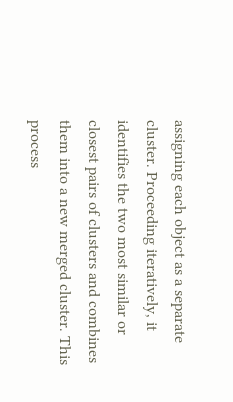assigning each object as a separate cluster. Proceeding iteratively, it identifies the two most similar or closest pairs of clusters and combines them into a new merged cluster. This process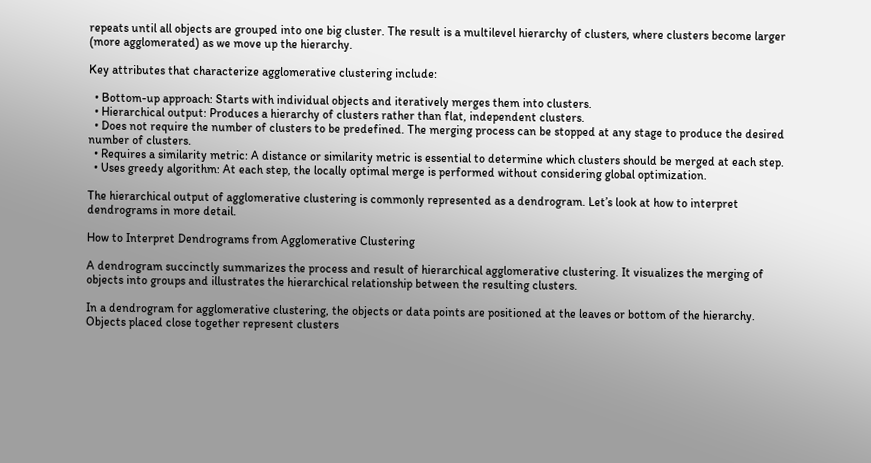repeats until all objects are grouped into one big cluster. The result is a multilevel hierarchy of clusters, where clusters become larger (more agglomerated) as we move up the hierarchy.

Key attributes that characterize agglomerative clustering include:

  • Bottom-up approach: Starts with individual objects and iteratively merges them into clusters.
  • Hierarchical output: Produces a hierarchy of clusters rather than flat, independent clusters.
  • Does not require the number of clusters to be predefined. The merging process can be stopped at any stage to produce the desired number of clusters.
  • Requires a similarity metric: A distance or similarity metric is essential to determine which clusters should be merged at each step.
  • Uses greedy algorithm: At each step, the locally optimal merge is performed without considering global optimization.

The hierarchical output of agglomerative clustering is commonly represented as a dendrogram. Let’s look at how to interpret dendrograms in more detail.

How to Interpret Dendrograms from Agglomerative Clustering

A dendrogram succinctly summarizes the process and result of hierarchical agglomerative clustering. It visualizes the merging of objects into groups and illustrates the hierarchical relationship between the resulting clusters.

In a dendrogram for agglomerative clustering, the objects or data points are positioned at the leaves or bottom of the hierarchy. Objects placed close together represent clusters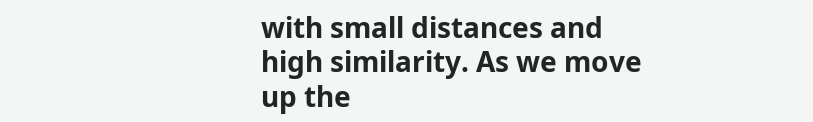with small distances and high similarity. As we move up the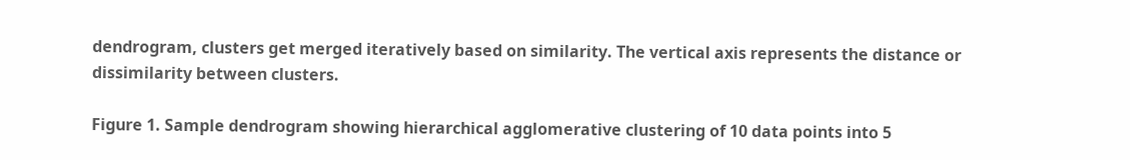dendrogram, clusters get merged iteratively based on similarity. The vertical axis represents the distance or dissimilarity between clusters.

Figure 1. Sample dendrogram showing hierarchical agglomerative clustering of 10 data points into 5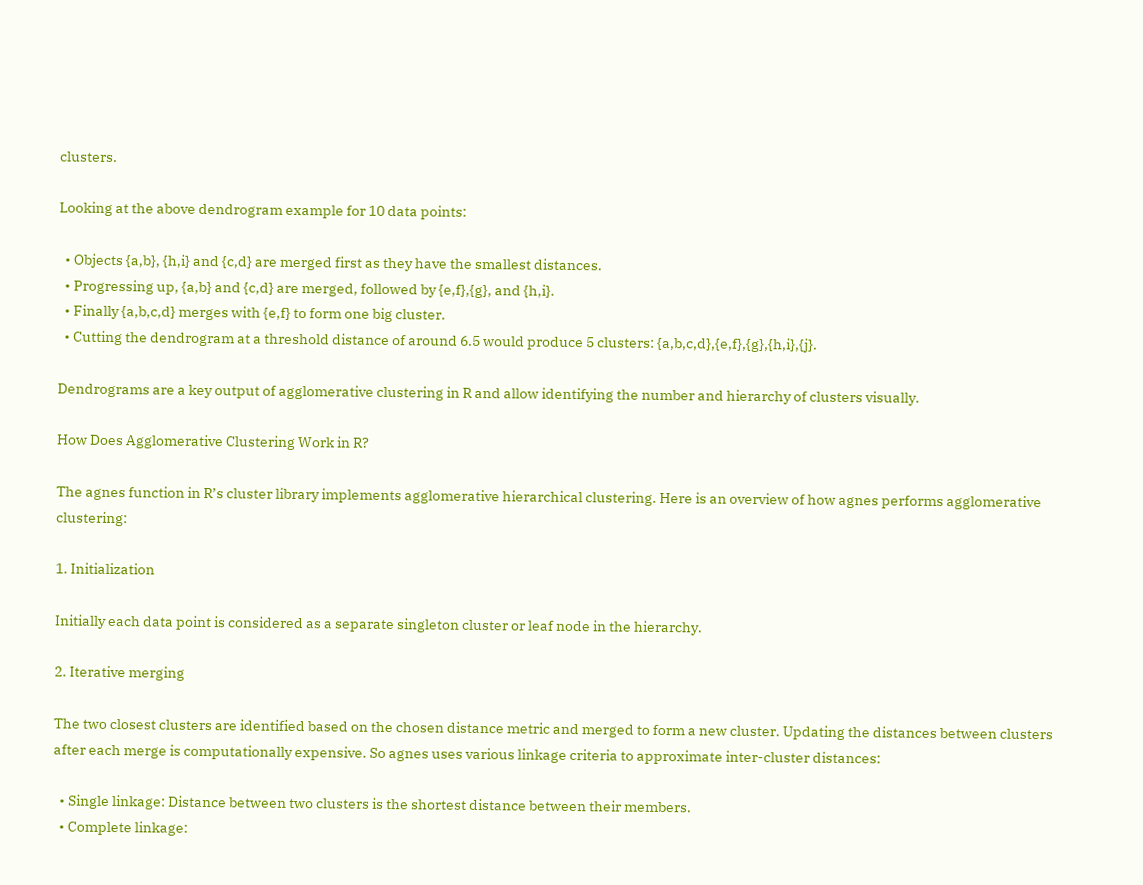clusters.

Looking at the above dendrogram example for 10 data points:

  • Objects {a,b}, {h,i} and {c,d} are merged first as they have the smallest distances.
  • Progressing up, {a,b} and {c,d} are merged, followed by {e,f},{g}, and {h,i}.
  • Finally {a,b,c,d} merges with {e,f} to form one big cluster.
  • Cutting the dendrogram at a threshold distance of around 6.5 would produce 5 clusters: {a,b,c,d},{e,f},{g},{h,i},{j}.

Dendrograms are a key output of agglomerative clustering in R and allow identifying the number and hierarchy of clusters visually.

How Does Agglomerative Clustering Work in R?

The agnes function in R’s cluster library implements agglomerative hierarchical clustering. Here is an overview of how agnes performs agglomerative clustering:

1. Initialization

Initially each data point is considered as a separate singleton cluster or leaf node in the hierarchy.

2. Iterative merging

The two closest clusters are identified based on the chosen distance metric and merged to form a new cluster. Updating the distances between clusters after each merge is computationally expensive. So agnes uses various linkage criteria to approximate inter-cluster distances:

  • Single linkage: Distance between two clusters is the shortest distance between their members.
  • Complete linkage: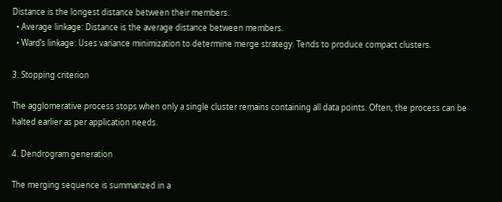Distance is the longest distance between their members.
  • Average linkage: Distance is the average distance between members.
  • Ward’s linkage: Uses variance minimization to determine merge strategy. Tends to produce compact clusters.

3. Stopping criterion

The agglomerative process stops when only a single cluster remains containing all data points. Often, the process can be halted earlier as per application needs.

4. Dendrogram generation

The merging sequence is summarized in a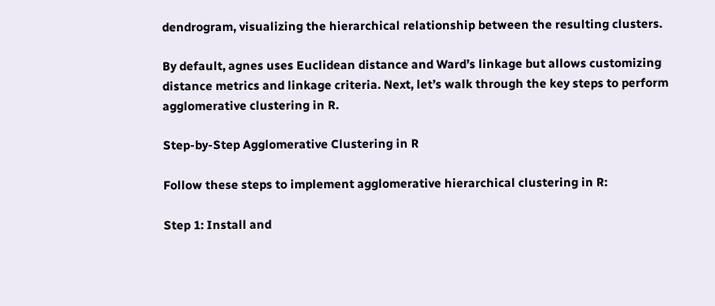dendrogram, visualizing the hierarchical relationship between the resulting clusters.

By default, agnes uses Euclidean distance and Ward’s linkage but allows customizing distance metrics and linkage criteria. Next, let’s walk through the key steps to perform agglomerative clustering in R.

Step-by-Step Agglomerative Clustering in R

Follow these steps to implement agglomerative hierarchical clustering in R:

Step 1: Install and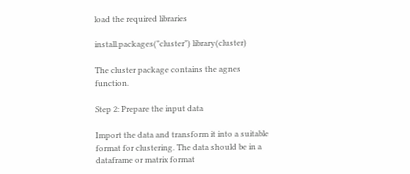load the required libraries

install.packages("cluster") library(cluster)

The cluster package contains the agnes function.

Step 2: Prepare the input data

Import the data and transform it into a suitable format for clustering. The data should be in a dataframe or matrix format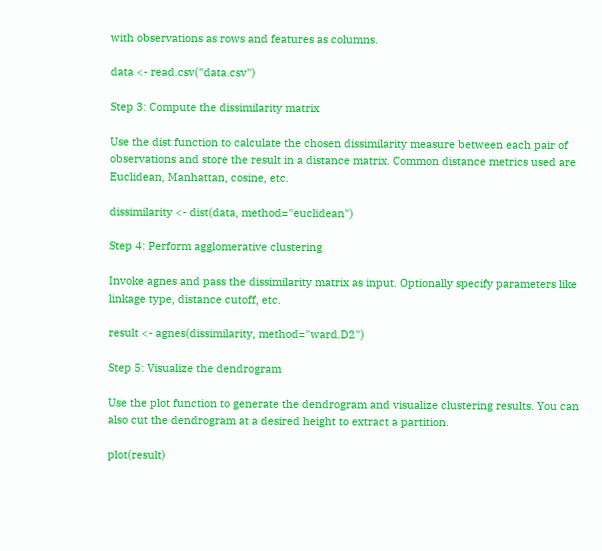with observations as rows and features as columns.

data <- read.csv("data.csv")

Step 3: Compute the dissimilarity matrix

Use the dist function to calculate the chosen dissimilarity measure between each pair of observations and store the result in a distance matrix. Common distance metrics used are Euclidean, Manhattan, cosine, etc.

dissimilarity <- dist(data, method="euclidean")

Step 4: Perform agglomerative clustering

Invoke agnes and pass the dissimilarity matrix as input. Optionally specify parameters like linkage type, distance cutoff, etc.

result <- agnes(dissimilarity, method="ward.D2")

Step 5: Visualize the dendrogram

Use the plot function to generate the dendrogram and visualize clustering results. You can also cut the dendrogram at a desired height to extract a partition.

plot(result)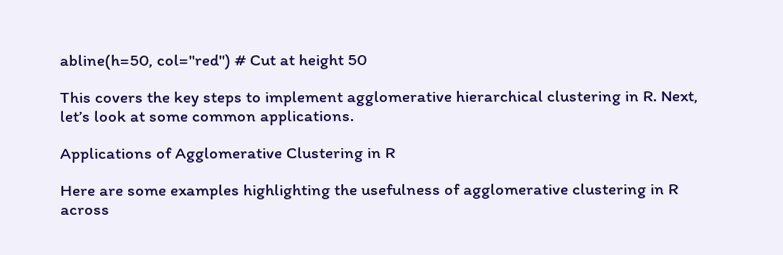abline(h=50, col="red") # Cut at height 50

This covers the key steps to implement agglomerative hierarchical clustering in R. Next, let’s look at some common applications.

Applications of Agglomerative Clustering in R

Here are some examples highlighting the usefulness of agglomerative clustering in R across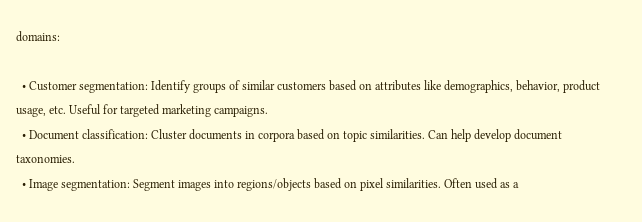domains:

  • Customer segmentation: Identify groups of similar customers based on attributes like demographics, behavior, product usage, etc. Useful for targeted marketing campaigns.
  • Document classification: Cluster documents in corpora based on topic similarities. Can help develop document taxonomies.
  • Image segmentation: Segment images into regions/objects based on pixel similarities. Often used as a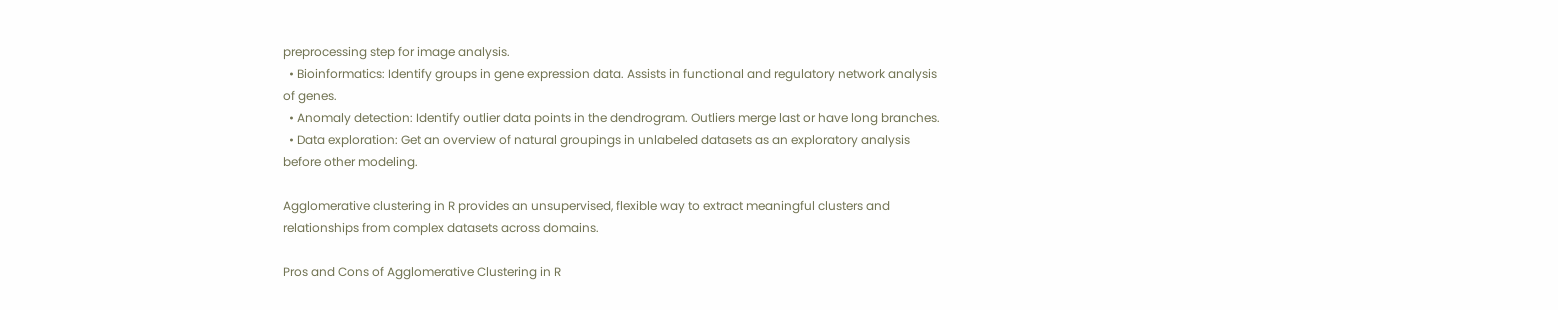preprocessing step for image analysis.
  • Bioinformatics: Identify groups in gene expression data. Assists in functional and regulatory network analysis of genes.
  • Anomaly detection: Identify outlier data points in the dendrogram. Outliers merge last or have long branches.
  • Data exploration: Get an overview of natural groupings in unlabeled datasets as an exploratory analysis before other modeling.

Agglomerative clustering in R provides an unsupervised, flexible way to extract meaningful clusters and relationships from complex datasets across domains.

Pros and Cons of Agglomerative Clustering in R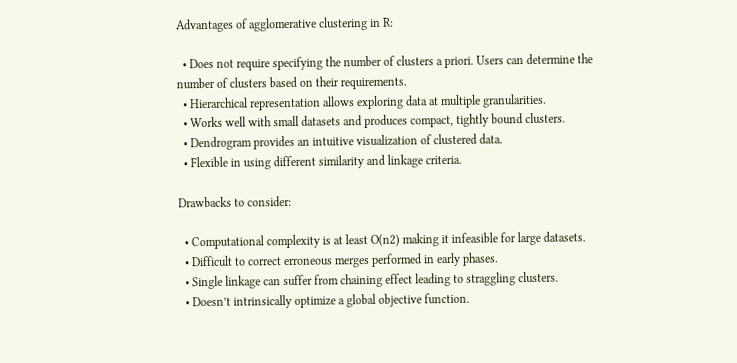Advantages of agglomerative clustering in R:

  • Does not require specifying the number of clusters a priori. Users can determine the number of clusters based on their requirements.
  • Hierarchical representation allows exploring data at multiple granularities.
  • Works well with small datasets and produces compact, tightly bound clusters.
  • Dendrogram provides an intuitive visualization of clustered data.
  • Flexible in using different similarity and linkage criteria.

Drawbacks to consider:

  • Computational complexity is at least O(n2) making it infeasible for large datasets.
  • Difficult to correct erroneous merges performed in early phases.
  • Single linkage can suffer from chaining effect leading to straggling clusters.
  • Doesn’t intrinsically optimize a global objective function.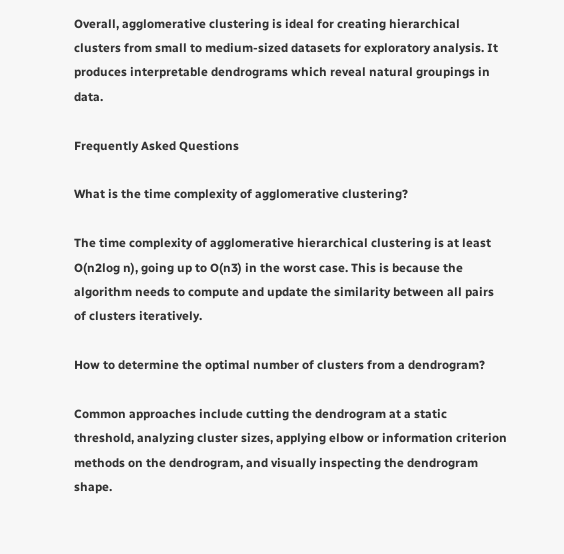Overall, agglomerative clustering is ideal for creating hierarchical clusters from small to medium-sized datasets for exploratory analysis. It produces interpretable dendrograms which reveal natural groupings in data.

Frequently Asked Questions

What is the time complexity of agglomerative clustering?

The time complexity of agglomerative hierarchical clustering is at least O(n2log n), going up to O(n3) in the worst case. This is because the algorithm needs to compute and update the similarity between all pairs of clusters iteratively.

How to determine the optimal number of clusters from a dendrogram?

Common approaches include cutting the dendrogram at a static threshold, analyzing cluster sizes, applying elbow or information criterion methods on the dendrogram, and visually inspecting the dendrogram shape.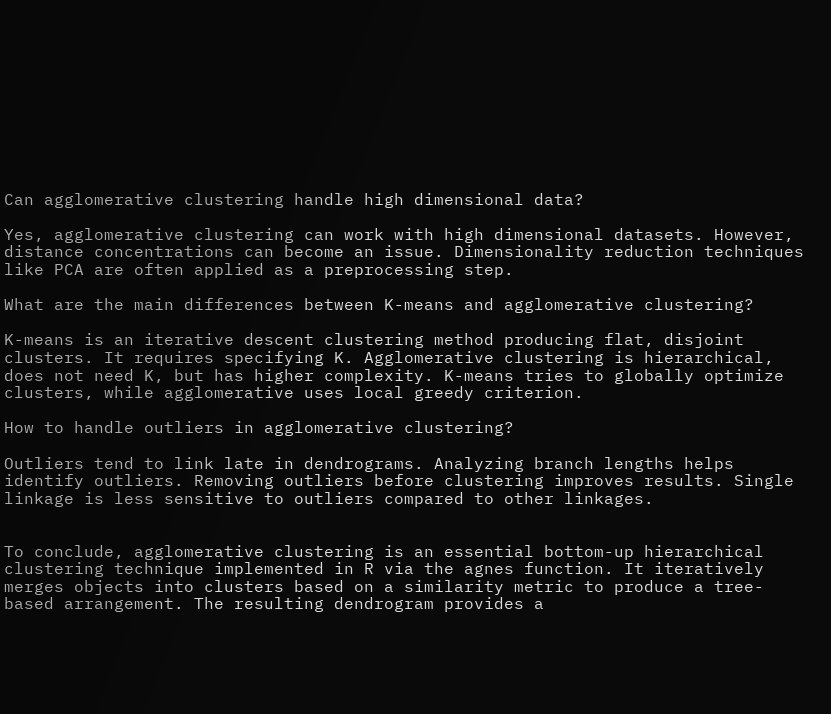Can agglomerative clustering handle high dimensional data?

Yes, agglomerative clustering can work with high dimensional datasets. However, distance concentrations can become an issue. Dimensionality reduction techniques like PCA are often applied as a preprocessing step.

What are the main differences between K-means and agglomerative clustering?

K-means is an iterative descent clustering method producing flat, disjoint clusters. It requires specifying K. Agglomerative clustering is hierarchical, does not need K, but has higher complexity. K-means tries to globally optimize clusters, while agglomerative uses local greedy criterion.

How to handle outliers in agglomerative clustering?

Outliers tend to link late in dendrograms. Analyzing branch lengths helps identify outliers. Removing outliers before clustering improves results. Single linkage is less sensitive to outliers compared to other linkages.


To conclude, agglomerative clustering is an essential bottom-up hierarchical clustering technique implemented in R via the agnes function. It iteratively merges objects into clusters based on a similarity metric to produce a tree-based arrangement. The resulting dendrogram provides a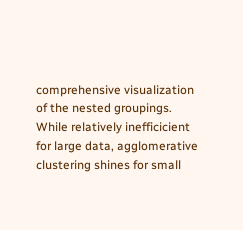comprehensive visualization of the nested groupings. While relatively inefficicient for large data, agglomerative clustering shines for small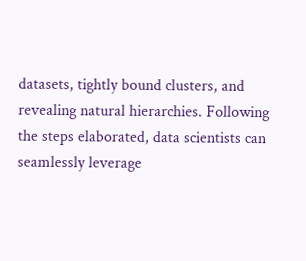datasets, tightly bound clusters, and revealing natural hierarchies. Following the steps elaborated, data scientists can seamlessly leverage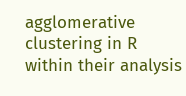agglomerative clustering in R within their analysis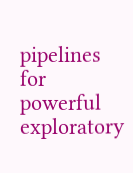pipelines for powerful exploratory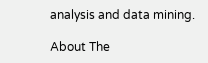analysis and data mining.

About The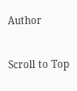Author

Scroll to Top